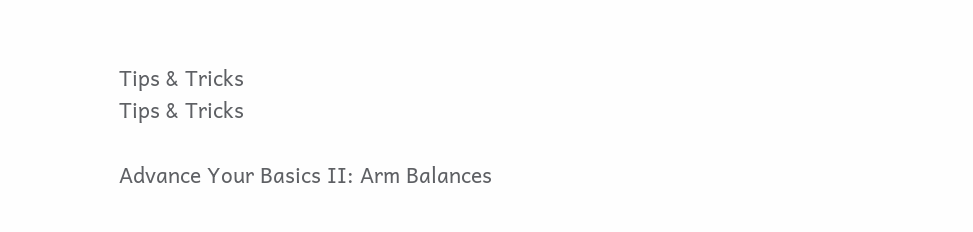Tips & Tricks
Tips & Tricks

Advance Your Basics II: Arm Balances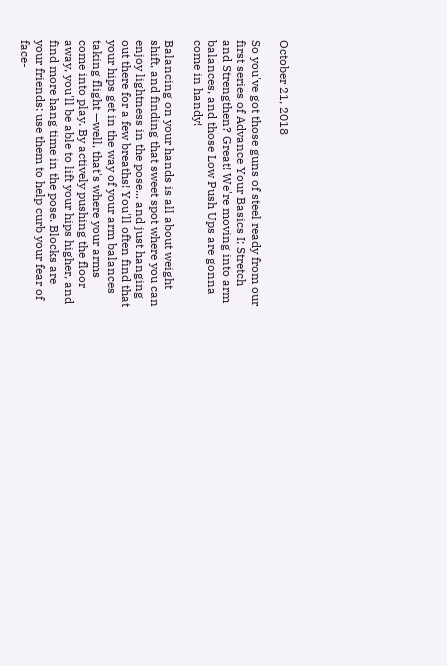October 21, 2018

So you've got those guns of steel ready from our first series of Advance Your Basics I: Stretch and Strengthen? Great! We're moving into arm balances, and those Low Push Ups are gonna come in handy!

Balancing on your hands is all about weight shift, and finding that sweet spot where you can enjoy lightness in the pose... and just hanging out there for a few breaths! You'll often find that your hips get in the way of your arm balances taking flight —well, that's where your arms come into play. By actively pushing the floor away, you'll be able to lift your hips higher, and find more hang time in the pose. Blocks are your friends: use them to help curb your fear of face-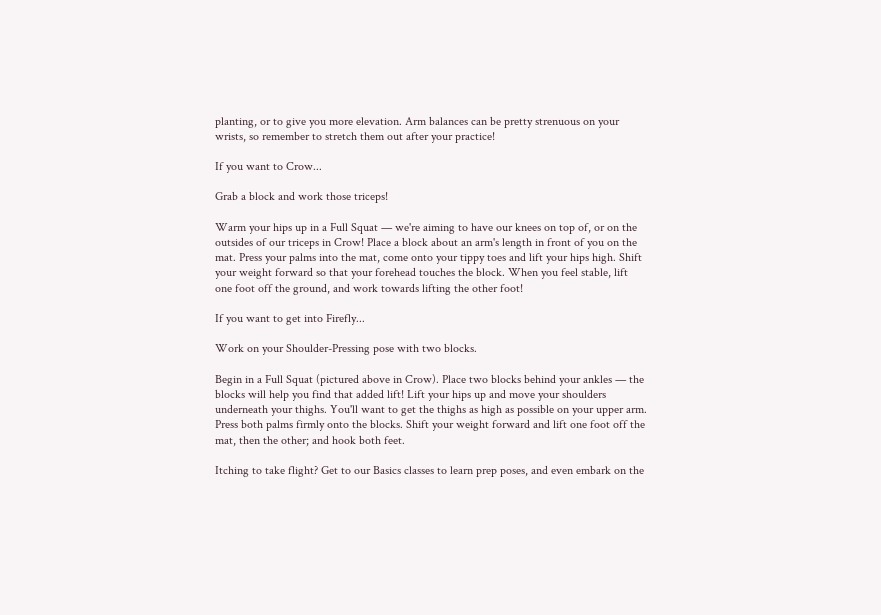planting, or to give you more elevation. Arm balances can be pretty strenuous on your wrists, so remember to stretch them out after your practice!

If you want to Crow...

Grab a block and work those triceps!

Warm your hips up in a Full Squat — we're aiming to have our knees on top of, or on the outsides of our triceps in Crow! Place a block about an arm's length in front of you on the mat. Press your palms into the mat, come onto your tippy toes and lift your hips high. Shift your weight forward so that your forehead touches the block. When you feel stable, lift one foot off the ground, and work towards lifting the other foot!

If you want to get into Firefly...

Work on your Shoulder-Pressing pose with two blocks.

Begin in a Full Squat (pictured above in Crow). Place two blocks behind your ankles — the blocks will help you find that added lift! Lift your hips up and move your shoulders underneath your thighs. You'll want to get the thighs as high as possible on your upper arm. Press both palms firmly onto the blocks. Shift your weight forward and lift one foot off the mat, then the other; and hook both feet.

Itching to take flight? Get to our Basics classes to learn prep poses, and even embark on the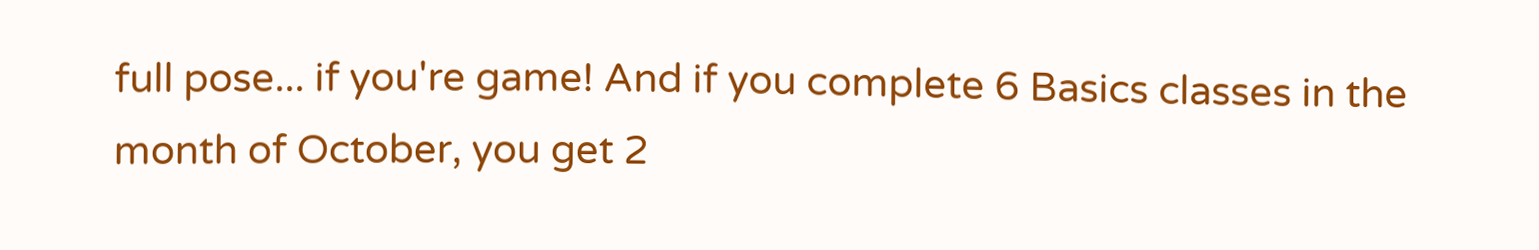full pose... if you're game! And if you complete 6 Basics classes in the month of October, you get 2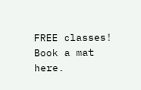FREE classes! Book a mat here.